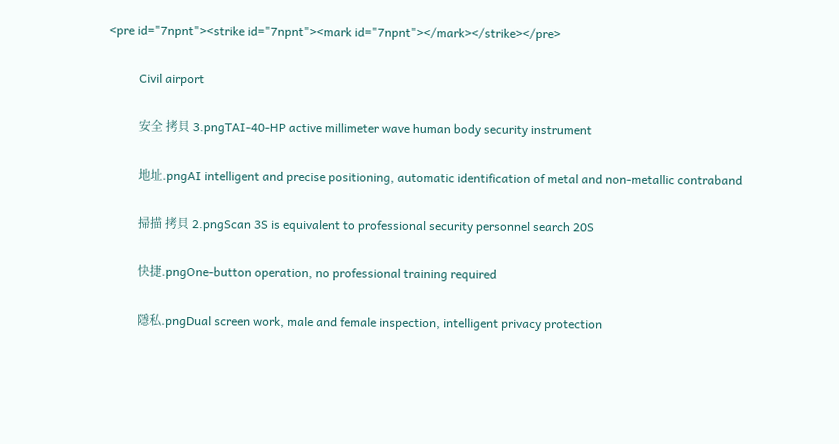<pre id="7npnt"><strike id="7npnt"><mark id="7npnt"></mark></strike></pre>

          Civil airport

          安全 拷貝 3.pngTAI-40-HP active millimeter wave human body security instrument

          地址.pngAI intelligent and precise positioning, automatic identification of metal and non-metallic contraband

          掃描 拷貝 2.pngScan 3S is equivalent to professional security personnel search 20S

          快捷.pngOne-button operation, no professional training required

          隱私.pngDual screen work, male and female inspection, intelligent privacy protection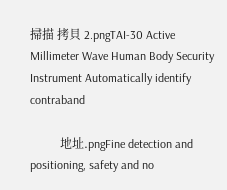掃描 拷貝 2.pngTAI-30 Active Millimeter Wave Human Body Security Instrument Automatically identify contraband

          地址.pngFine detection and positioning, safety and no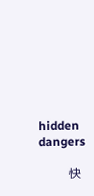hidden dangers

          快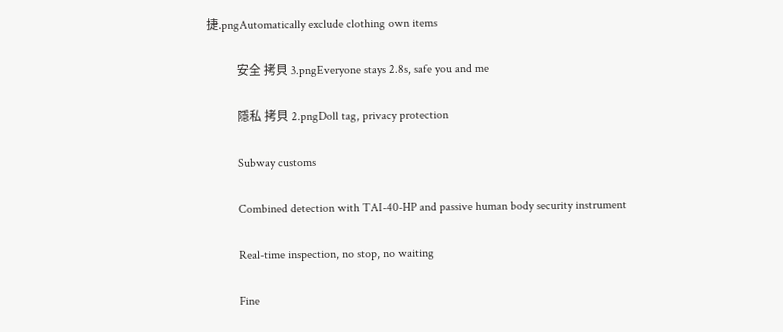捷.pngAutomatically exclude clothing own items

          安全 拷貝 3.pngEveryone stays 2.8s, safe you and me

          隱私 拷貝 2.pngDoll tag, privacy protection

          Subway customs

          Combined detection with TAI-40-HP and passive human body security instrument

          Real-time inspection, no stop, no waiting

          Fine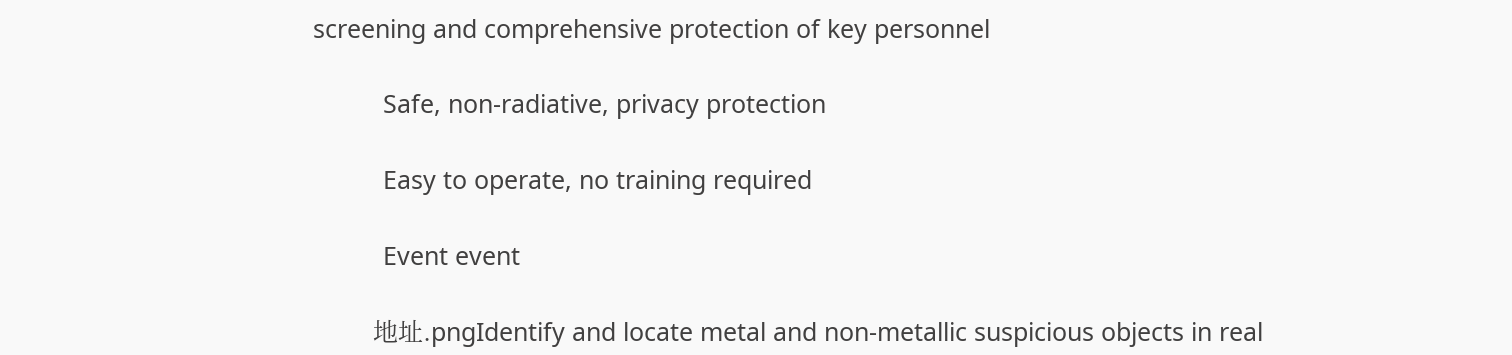screening and comprehensive protection of key personnel

          Safe, non-radiative, privacy protection

          Easy to operate, no training required

          Event event

          地址.pngIdentify and locate metal and non-metallic suspicious objects in real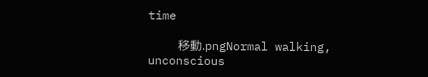time

          移動.pngNormal walking, unconscious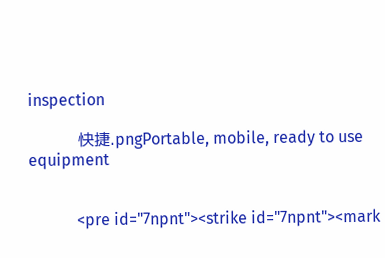inspection

          快捷.pngPortable, mobile, ready to use equipment


            <pre id="7npnt"><strike id="7npnt"><mark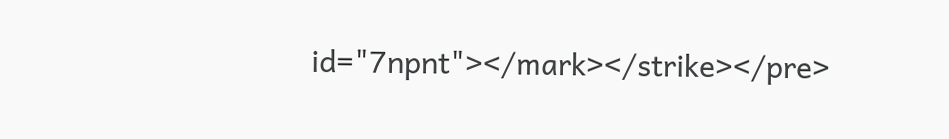id="7npnt"></mark></strike></pre>